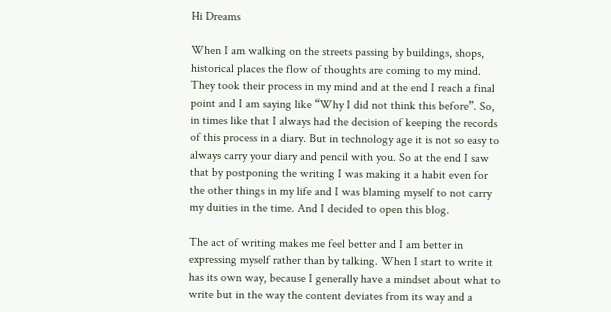Hi Dreams

When I am walking on the streets passing by buildings, shops, historical places the flow of thoughts are coming to my mind. They took their process in my mind and at the end I reach a final point and I am saying like “Why I did not think this before”. So, in times like that I always had the decision of keeping the records of this process in a diary. But in technology age it is not so easy to always carry your diary and pencil with you. So at the end I saw that by postponing the writing I was making it a habit even for the other things in my life and I was blaming myself to not carry my duities in the time. And I decided to open this blog.

The act of writing makes me feel better and I am better in expressing myself rather than by talking. When I start to write it has its own way, because I generally have a mindset about what to write but in the way the content deviates from its way and a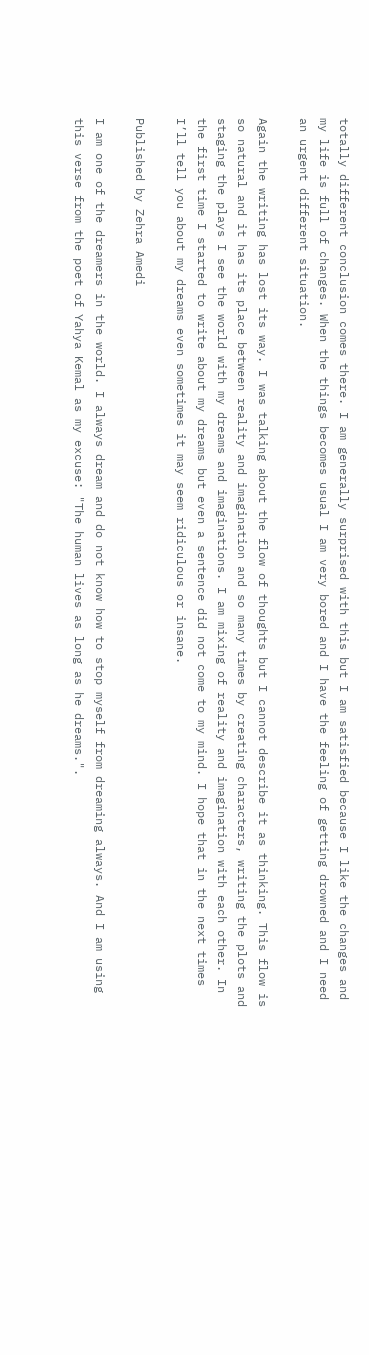totally different conclusion comes there. I am generally surprised with this but I am satisfied because I like the changes and my life is full of changes. When the things becomes usual I am very bored and I have the feeling of getting drowned and I need an urgent different situation.

Again the writing has lost its way. I was talking about the flow of thoughts but I cannot describe it as thinking. This flow is so natural and it has its place between reality and imagination and so many times by creating characters, writing the plots and staging the plays I see the world with my dreams and imaginations. I am mixing of reality and imagination with each other. In the first time I started to write about my dreams but even a sentence did not come to my mind. I hope that in the next times I’ll tell you about my dreams even sometimes it may seem ridiculous or insane.

Published by Zehra Amedi

I am one of the dreamers in the world. I always dream and do not know how to stop myself from dreaming always. And I am using this verse from the poet of Yahya Kemal as my excuse: "The human lives as long as he dreams.".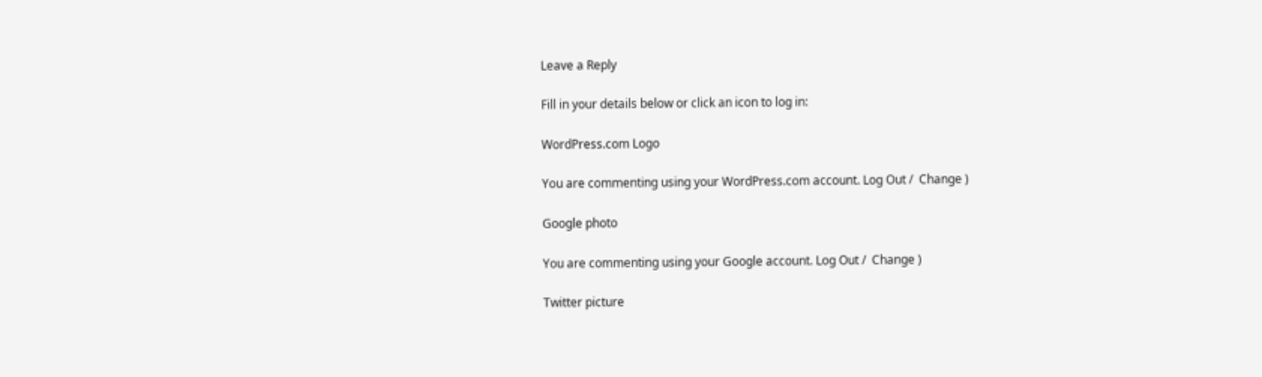Leave a Reply

Fill in your details below or click an icon to log in:

WordPress.com Logo

You are commenting using your WordPress.com account. Log Out /  Change )

Google photo

You are commenting using your Google account. Log Out /  Change )

Twitter picture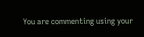You are commenting using your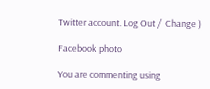Twitter account. Log Out /  Change )

Facebook photo

You are commenting using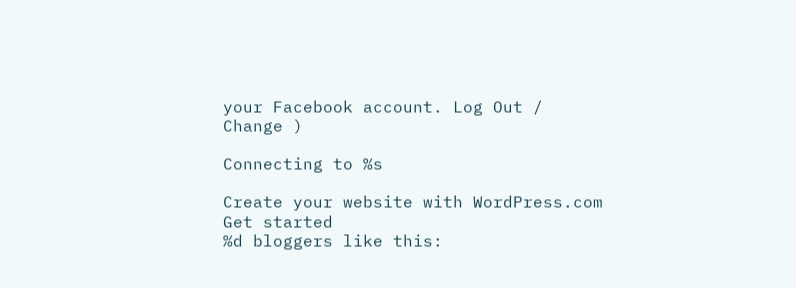your Facebook account. Log Out /  Change )

Connecting to %s

Create your website with WordPress.com
Get started
%d bloggers like this: